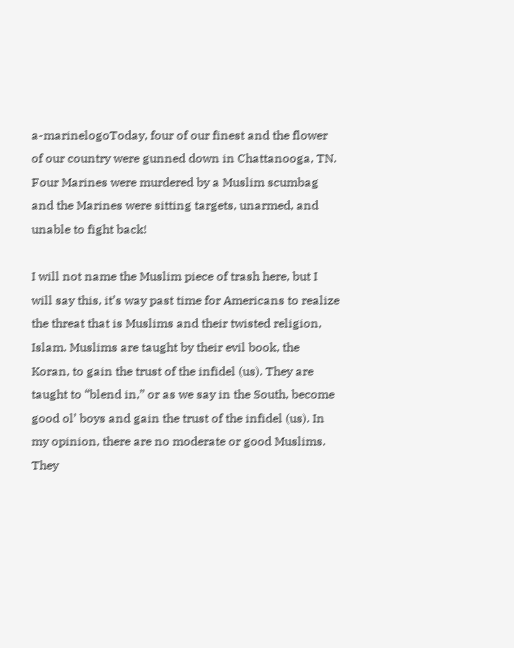a-marinelogoToday, four of our finest and the flower of our country were gunned down in Chattanooga, TN. Four Marines were murdered by a Muslim scumbag and the Marines were sitting targets, unarmed, and unable to fight back!

I will not name the Muslim piece of trash here, but I will say this, it’s way past time for Americans to realize the threat that is Muslims and their twisted religion, Islam. Muslims are taught by their evil book, the Koran, to gain the trust of the infidel (us). They are taught to “blend in,” or as we say in the South, become good ol’ boys and gain the trust of the infidel (us). In my opinion, there are no moderate or good Muslims. They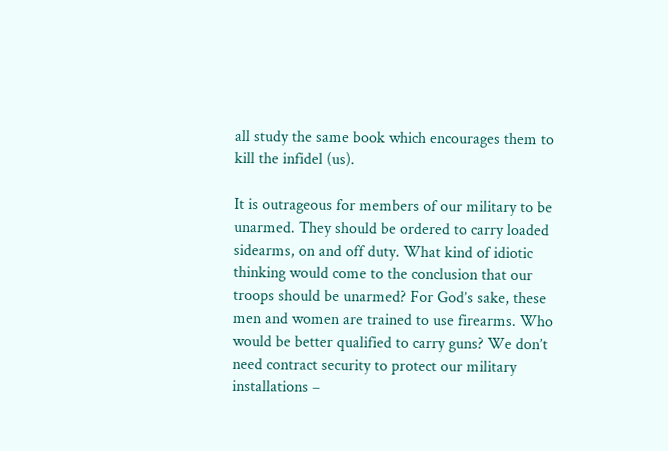all study the same book which encourages them to kill the infidel (us).

It is outrageous for members of our military to be unarmed. They should be ordered to carry loaded sidearms, on and off duty. What kind of idiotic thinking would come to the conclusion that our troops should be unarmed? For God’s sake, these men and women are trained to use firearms. Who would be better qualified to carry guns? We don’t need contract security to protect our military installations –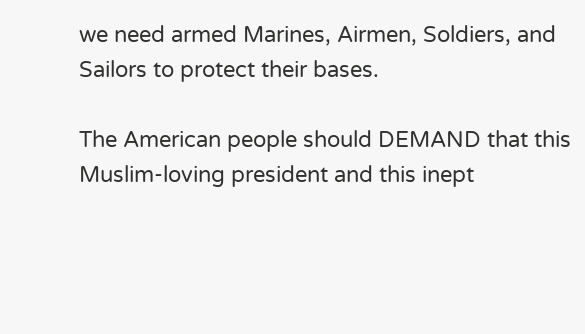we need armed Marines, Airmen, Soldiers, and Sailors to protect their bases.

The American people should DEMAND that this Muslim-loving president and this inept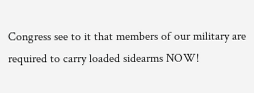Congress see to it that members of our military are required to carry loaded sidearms NOW!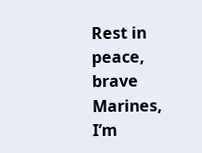Rest in peace, brave Marines, I’m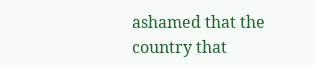ashamed that the country that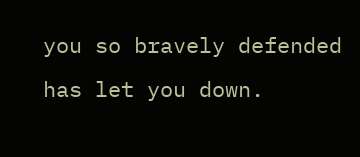you so bravely defended has let you down.